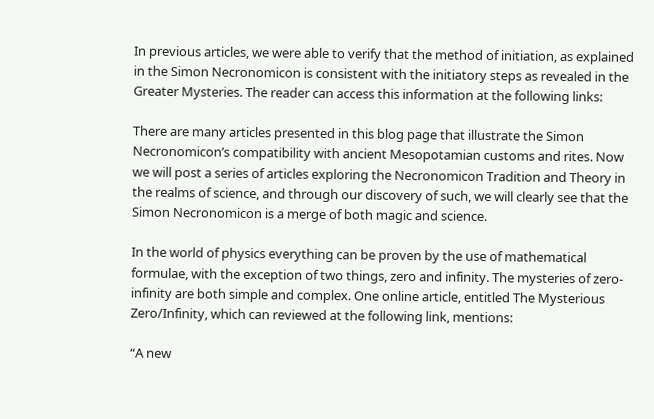In previous articles, we were able to verify that the method of initiation, as explained in the Simon Necronomicon is consistent with the initiatory steps as revealed in the Greater Mysteries. The reader can access this information at the following links:

There are many articles presented in this blog page that illustrate the Simon Necronomicon’s compatibility with ancient Mesopotamian customs and rites. Now we will post a series of articles exploring the Necronomicon Tradition and Theory in the realms of science, and through our discovery of such, we will clearly see that the Simon Necronomicon is a merge of both magic and science.

In the world of physics everything can be proven by the use of mathematical formulae, with the exception of two things, zero and infinity. The mysteries of zero-infinity are both simple and complex. One online article, entitled The Mysterious Zero/Infinity, which can reviewed at the following link, mentions:

“A new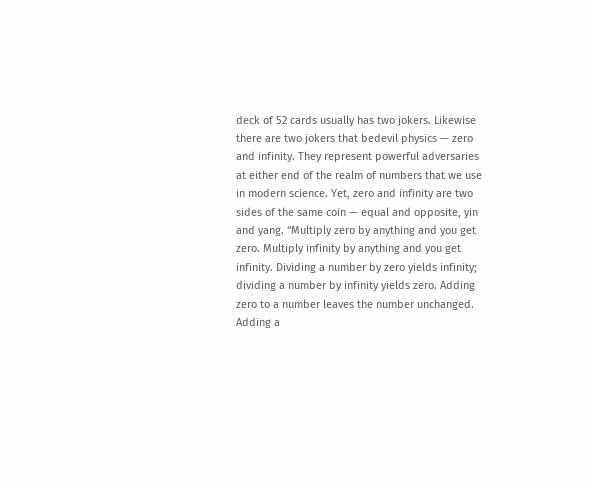deck of 52 cards usually has two jokers. Likewise there are two jokers that bedevil physics — zero and infinity. They represent powerful adversaries at either end of the realm of numbers that we use in modern science. Yet, zero and infinity are two sides of the same coin — equal and opposite, yin and yang. “Multiply zero by anything and you get zero. Multiply infinity by anything and you get infinity. Dividing a number by zero yields infinity; dividing a number by infinity yields zero. Adding zero to a number leaves the number unchanged. Adding a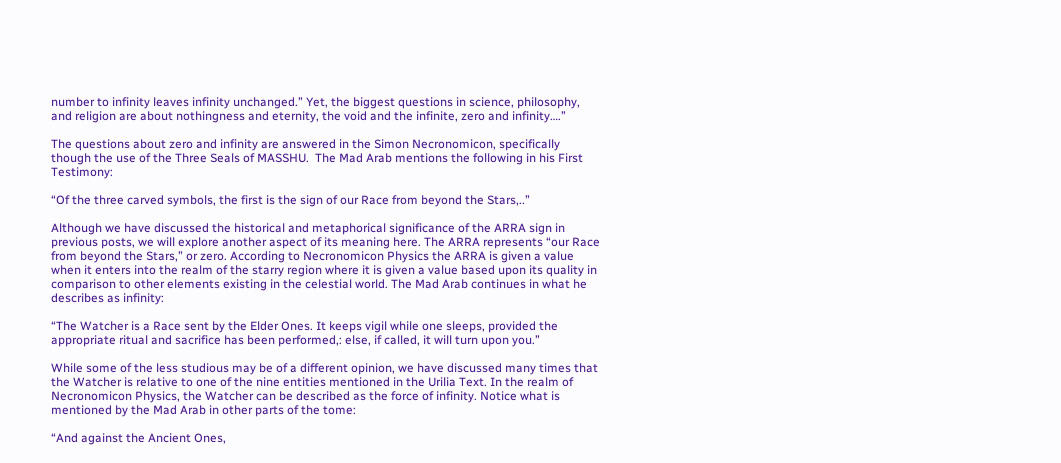number to infinity leaves infinity unchanged.” Yet, the biggest questions in science, philosophy, and religion are about nothingness and eternity, the void and the infinite, zero and infinity….”

The questions about zero and infinity are answered in the Simon Necronomicon, specifically though the use of the Three Seals of MASSHU.  The Mad Arab mentions the following in his First Testimony:

“Of the three carved symbols, the first is the sign of our Race from beyond the Stars,..”

Although we have discussed the historical and metaphorical significance of the ARRA sign in previous posts, we will explore another aspect of its meaning here. The ARRA represents “our Race from beyond the Stars,” or zero. According to Necronomicon Physics the ARRA is given a value when it enters into the realm of the starry region where it is given a value based upon its quality in comparison to other elements existing in the celestial world. The Mad Arab continues in what he describes as infinity:

“The Watcher is a Race sent by the Elder Ones. It keeps vigil while one sleeps, provided the appropriate ritual and sacrifice has been performed,: else, if called, it will turn upon you.”

While some of the less studious may be of a different opinion, we have discussed many times that the Watcher is relative to one of the nine entities mentioned in the Urilia Text. In the realm of Necronomicon Physics, the Watcher can be described as the force of infinity. Notice what is mentioned by the Mad Arab in other parts of the tome:

“And against the Ancient Ones,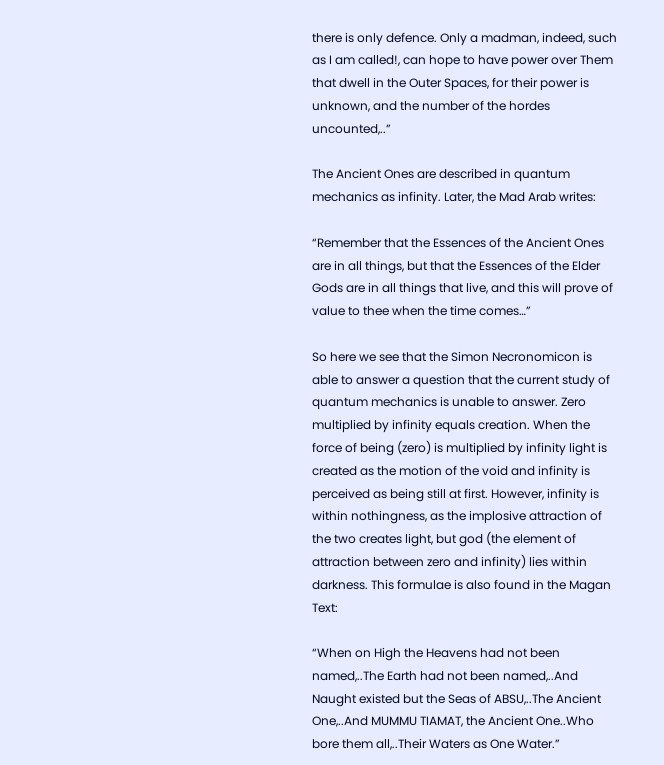there is only defence. Only a madman, indeed, such as I am called!, can hope to have power over Them that dwell in the Outer Spaces, for their power is unknown, and the number of the hordes uncounted,..”

The Ancient Ones are described in quantum mechanics as infinity. Later, the Mad Arab writes:

“Remember that the Essences of the Ancient Ones are in all things, but that the Essences of the Elder Gods are in all things that live, and this will prove of value to thee when the time comes…”

So here we see that the Simon Necronomicon is able to answer a question that the current study of quantum mechanics is unable to answer. Zero multiplied by infinity equals creation. When the force of being (zero) is multiplied by infinity light is created as the motion of the void and infinity is perceived as being still at first. However, infinity is within nothingness, as the implosive attraction of the two creates light, but god (the element of attraction between zero and infinity) lies within darkness. This formulae is also found in the Magan Text:

“When on High the Heavens had not been named,..The Earth had not been named,..And Naught existed but the Seas of ABSU,..The Ancient One,..And MUMMU TIAMAT, the Ancient One..Who bore them all,..Their Waters as One Water.”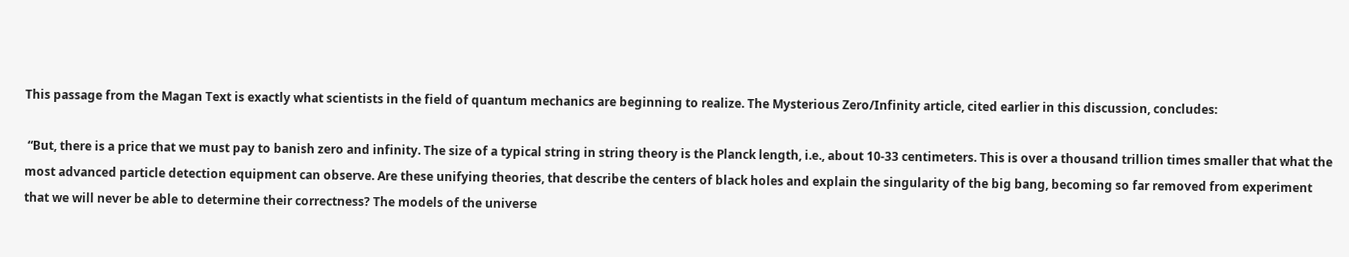This passage from the Magan Text is exactly what scientists in the field of quantum mechanics are beginning to realize. The Mysterious Zero/Infinity article, cited earlier in this discussion, concludes:

 “But, there is a price that we must pay to banish zero and infinity. The size of a typical string in string theory is the Planck length, i.e., about 10-33 centimeters. This is over a thousand trillion times smaller that what the most advanced particle detection equipment can observe. Are these unifying theories, that describe the centers of black holes and explain the singularity of the big bang, becoming so far removed from experiment that we will never be able to determine their correctness? The models of the universe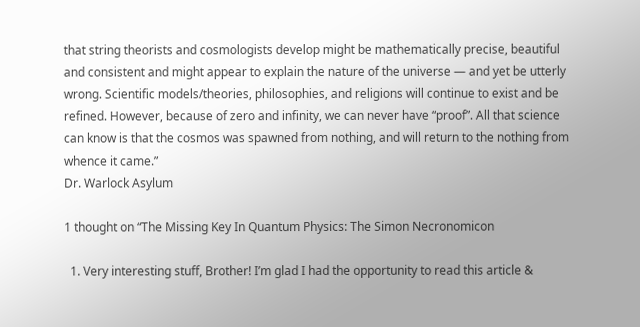that string theorists and cosmologists develop might be mathematically precise, beautiful and consistent and might appear to explain the nature of the universe — and yet be utterly wrong. Scientific models/theories, philosophies, and religions will continue to exist and be refined. However, because of zero and infinity, we can never have “proof”. All that science can know is that the cosmos was spawned from nothing, and will return to the nothing from whence it came.”
Dr. Warlock Asylum

1 thought on “The Missing Key In Quantum Physics: The Simon Necronomicon

  1. Very interesting stuff, Brother! I’m glad I had the opportunity to read this article &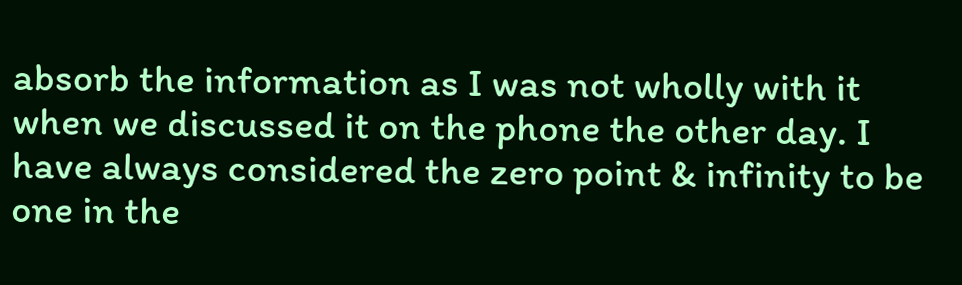absorb the information as I was not wholly with it when we discussed it on the phone the other day. I have always considered the zero point & infinity to be one in the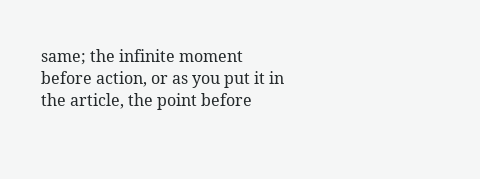same; the infinite moment before action, or as you put it in the article, the point before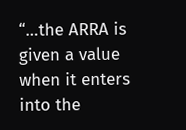“…the ARRA is given a value when it enters into the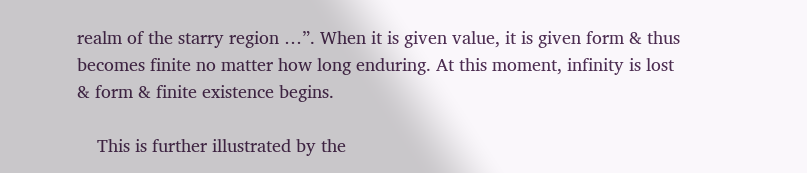realm of the starry region …”. When it is given value, it is given form & thus becomes finite no matter how long enduring. At this moment, infinity is lost & form & finite existence begins.

    This is further illustrated by the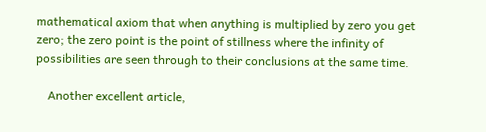mathematical axiom that when anything is multiplied by zero you get zero; the zero point is the point of stillness where the infinity of possibilities are seen through to their conclusions at the same time.

    Another excellent article,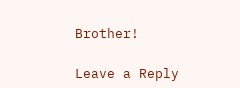Brother!

Leave a Reply